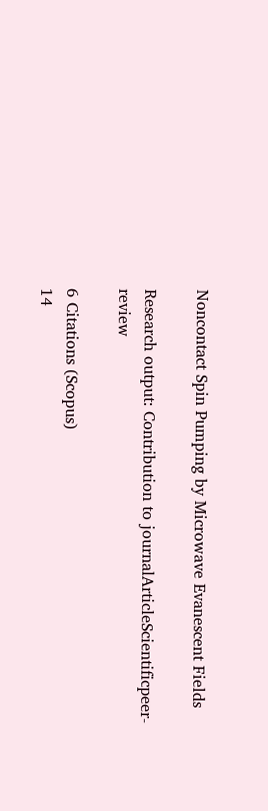Noncontact Spin Pumping by Microwave Evanescent Fields

Research output: Contribution to journalArticleScientificpeer-review

6 Citations (Scopus)
14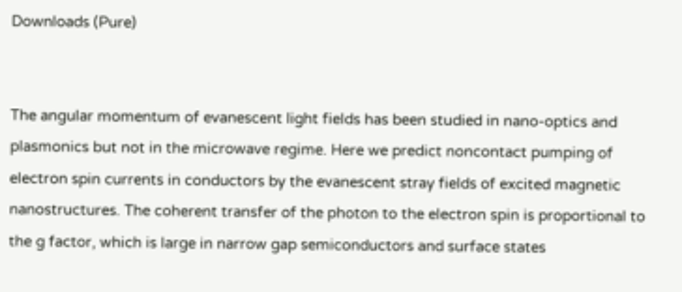Downloads (Pure)


The angular momentum of evanescent light fields has been studied in nano-optics and plasmonics but not in the microwave regime. Here we predict noncontact pumping of electron spin currents in conductors by the evanescent stray fields of excited magnetic nanostructures. The coherent transfer of the photon to the electron spin is proportional to the g factor, which is large in narrow gap semiconductors and surface states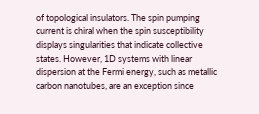of topological insulators. The spin pumping current is chiral when the spin susceptibility displays singularities that indicate collective states. However, 1D systems with linear dispersion at the Fermi energy, such as metallic carbon nanotubes, are an exception since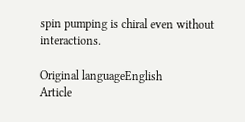spin pumping is chiral even without interactions.

Original languageEnglish
Article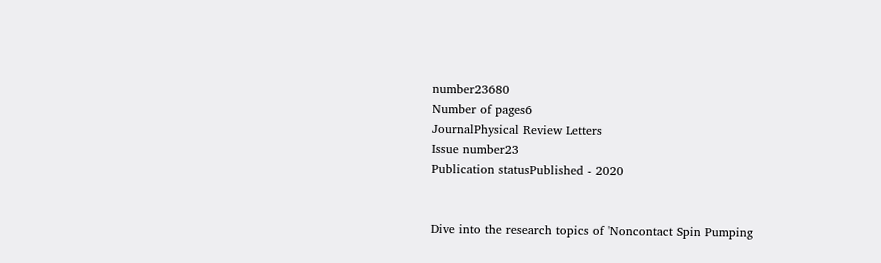number23680
Number of pages6
JournalPhysical Review Letters
Issue number23
Publication statusPublished - 2020


Dive into the research topics of 'Noncontact Spin Pumping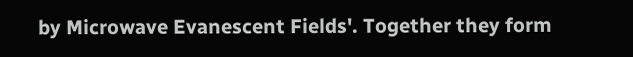by Microwave Evanescent Fields'. Together they form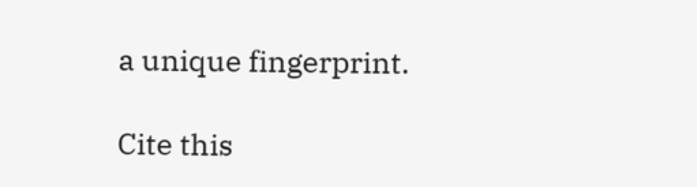a unique fingerprint.

Cite this